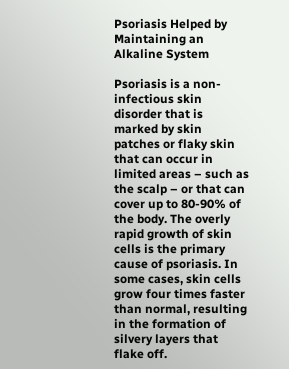Psoriasis Helped by Maintaining an Alkaline System

Psoriasis is a non-infectious skin disorder that is marked by skin patches or flaky skin that can occur in limited areas – such as the scalp – or that can cover up to 80-90% of the body. The overly rapid growth of skin cells is the primary cause of psoriasis. In some cases, skin cells grow four times faster than normal, resulting in the formation of silvery layers that flake off.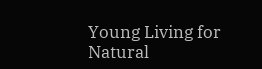Young Living for Natural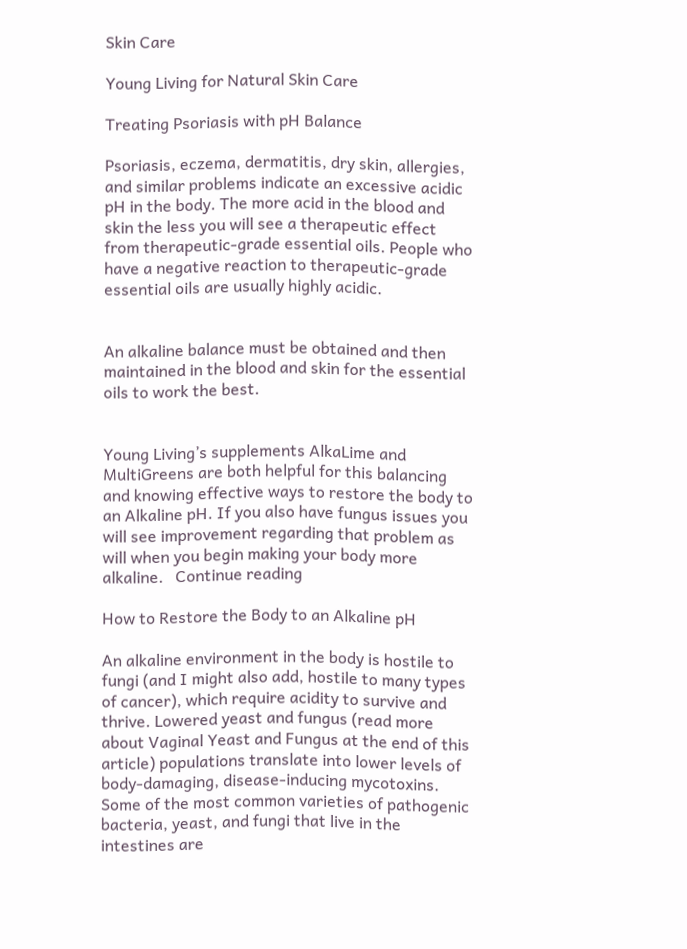Skin Care

Young Living for Natural Skin Care

Treating Psoriasis with pH Balance

Psoriasis, eczema, dermatitis, dry skin, allergies, and similar problems indicate an excessive acidic pH in the body. The more acid in the blood and skin the less you will see a therapeutic effect from therapeutic-grade essential oils. People who have a negative reaction to therapeutic-grade essential oils are usually highly acidic.


An alkaline balance must be obtained and then maintained in the blood and skin for the essential oils to work the best.


Young Living’s supplements AlkaLime and MultiGreens are both helpful for this balancing and knowing effective ways to restore the body to an Alkaline pH. If you also have fungus issues you will see improvement regarding that problem as will when you begin making your body more alkaline.   Continue reading

How to Restore the Body to an Alkaline pH

An alkaline environment in the body is hostile to fungi (and I might also add, hostile to many types of cancer), which require acidity to survive and thrive. Lowered yeast and fungus (read more about Vaginal Yeast and Fungus at the end of this article) populations translate into lower levels of body-damaging, disease-inducing mycotoxins. Some of the most common varieties of pathogenic bacteria, yeast, and fungi that live in the intestines are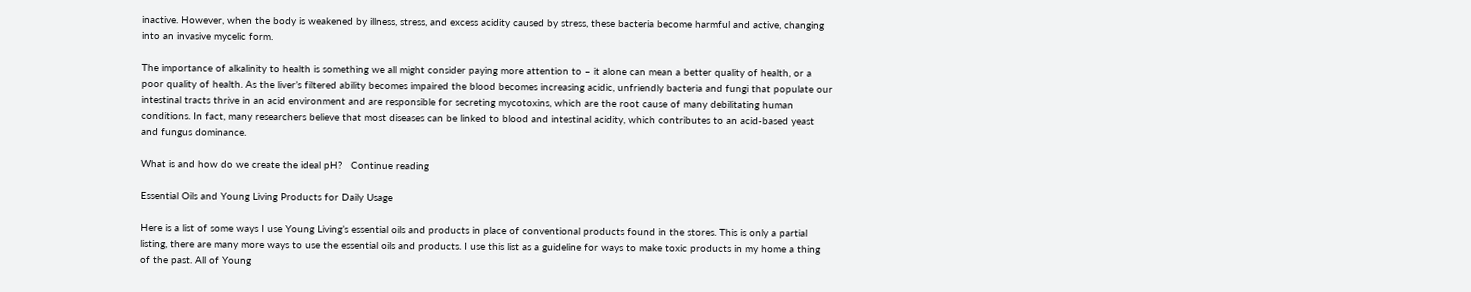inactive. However, when the body is weakened by illness, stress, and excess acidity caused by stress, these bacteria become harmful and active, changing into an invasive mycelic form.

The importance of alkalinity to health is something we all might consider paying more attention to – it alone can mean a better quality of health, or a poor quality of health. As the liver’s filtered ability becomes impaired the blood becomes increasing acidic, unfriendly bacteria and fungi that populate our intestinal tracts thrive in an acid environment and are responsible for secreting mycotoxins, which are the root cause of many debilitating human conditions. In fact, many researchers believe that most diseases can be linked to blood and intestinal acidity, which contributes to an acid-based yeast and fungus dominance.

What is and how do we create the ideal pH?   Continue reading

Essential Oils and Young Living Products for Daily Usage

Here is a list of some ways I use Young Living’s essential oils and products in place of conventional products found in the stores. This is only a partial listing, there are many more ways to use the essential oils and products. I use this list as a guideline for ways to make toxic products in my home a thing of the past. All of Young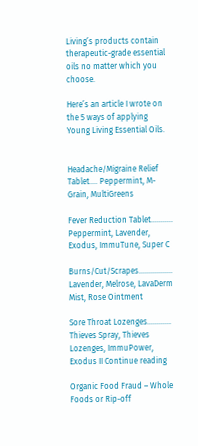Living’s products contain therapeutic-grade essential oils no matter which you choose.

Here’s an article I wrote on the 5 ways of applying Young Living Essential Oils.


Headache/Migraine Relief Tablet…. Peppermint, M-Grain, MultiGreens

Fever Reduction Tablet……….. Peppermint, Lavender, Exodus, ImmuTune, Super C

Burns/Cut/Scrapes…………….. Lavender, Melrose, LavaDerm Mist, Rose Ointment

Sore Throat Lozenges………… Thieves Spray, Thieves Lozenges, ImmuPower, Exodus II Continue reading

Organic Food Fraud – Whole Foods or Rip-off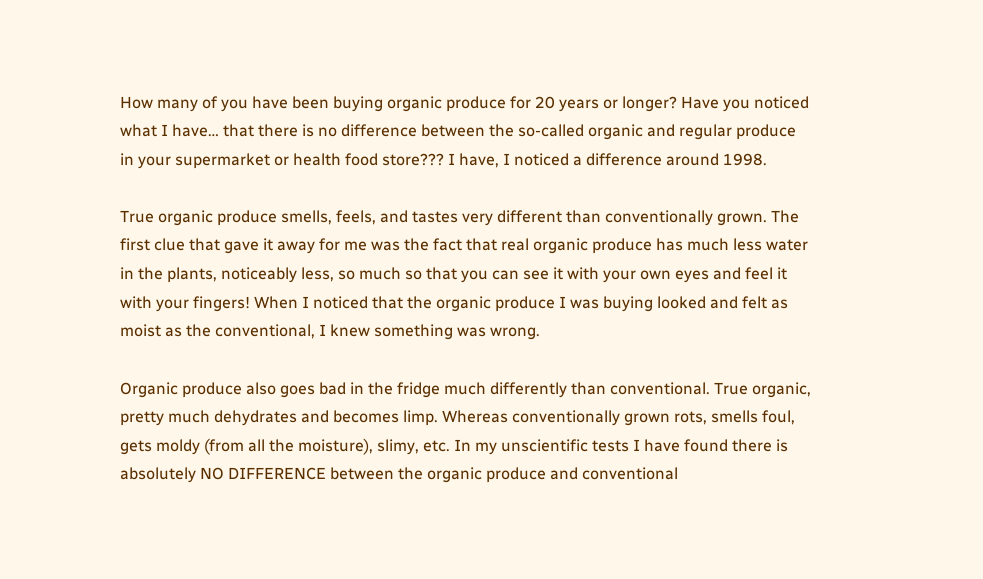How many of you have been buying organic produce for 20 years or longer? Have you noticed what I have… that there is no difference between the so-called organic and regular produce in your supermarket or health food store??? I have, I noticed a difference around 1998.

True organic produce smells, feels, and tastes very different than conventionally grown. The first clue that gave it away for me was the fact that real organic produce has much less water in the plants, noticeably less, so much so that you can see it with your own eyes and feel it with your fingers! When I noticed that the organic produce I was buying looked and felt as moist as the conventional, I knew something was wrong.

Organic produce also goes bad in the fridge much differently than conventional. True organic, pretty much dehydrates and becomes limp. Whereas conventionally grown rots, smells foul, gets moldy (from all the moisture), slimy, etc. In my unscientific tests I have found there is absolutely NO DIFFERENCE between the organic produce and conventional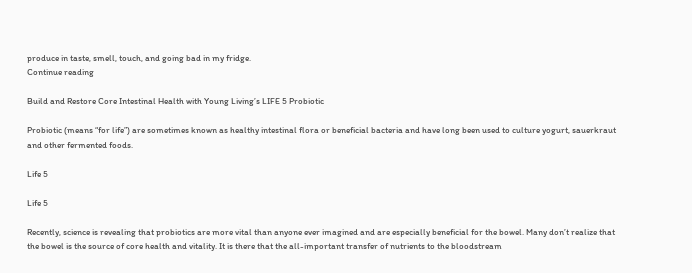produce in taste, smell, touch, and going bad in my fridge.
Continue reading

Build and Restore Core Intestinal Health with Young Living’s LIFE 5 Probiotic

Probiotic (means “for life”) are sometimes known as healthy intestinal flora or beneficial bacteria and have long been used to culture yogurt, sauerkraut and other fermented foods.

Life 5

Life 5

Recently, science is revealing that probiotics are more vital than anyone ever imagined and are especially beneficial for the bowel. Many don’t realize that the bowel is the source of core health and vitality. It is there that the all-important transfer of nutrients to the bloodstream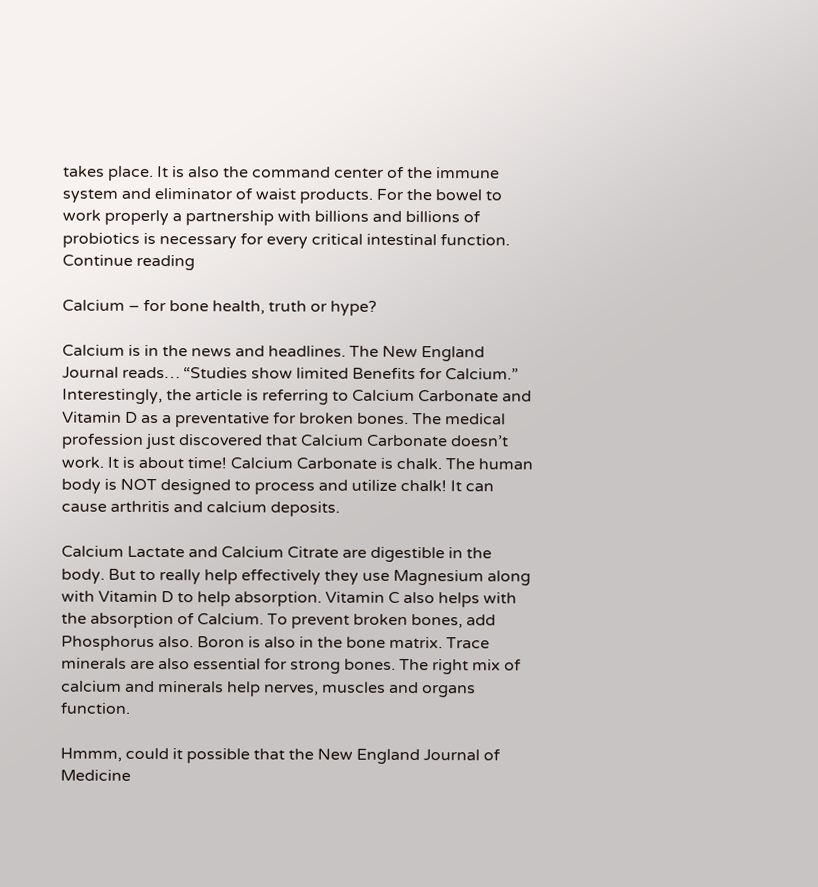takes place. It is also the command center of the immune system and eliminator of waist products. For the bowel to work properly a partnership with billions and billions of probiotics is necessary for every critical intestinal function.
Continue reading

Calcium – for bone health, truth or hype?

Calcium is in the news and headlines. The New England Journal reads… “Studies show limited Benefits for Calcium.” Interestingly, the article is referring to Calcium Carbonate and Vitamin D as a preventative for broken bones. The medical profession just discovered that Calcium Carbonate doesn’t work. It is about time! Calcium Carbonate is chalk. The human body is NOT designed to process and utilize chalk! It can cause arthritis and calcium deposits.

Calcium Lactate and Calcium Citrate are digestible in the body. But to really help effectively they use Magnesium along with Vitamin D to help absorption. Vitamin C also helps with the absorption of Calcium. To prevent broken bones, add Phosphorus also. Boron is also in the bone matrix. Trace minerals are also essential for strong bones. The right mix of calcium and minerals help nerves, muscles and organs function.

Hmmm, could it possible that the New England Journal of Medicine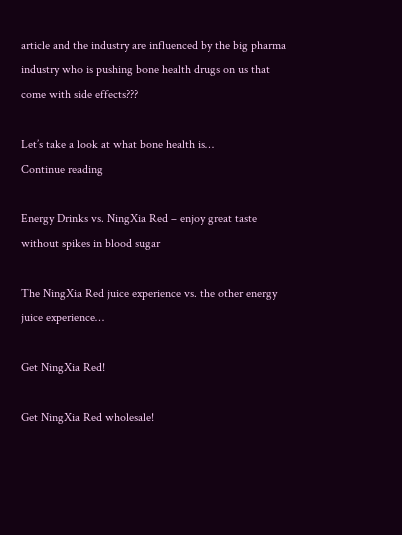article and the industry are influenced by the big pharma industry who is pushing bone health drugs on us that come with side effects???

Let’s take a look at what bone health is…
Continue reading

Energy Drinks vs. NingXia Red – enjoy great taste without spikes in blood sugar

The NingXia Red juice experience vs. the other energy juice experience…

Get NingXia Red!

Get NingXia Red wholesale!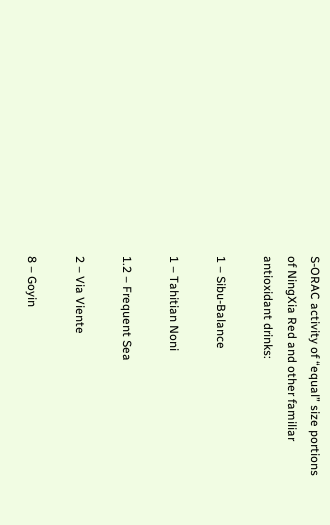S-ORAC activity of “equal” size portions of NingXia Red and other familiar antioxidant drinks:

1 – Sibu-Balance

1 – Tahitian Noni

1.2 – Frequent Sea

2 – Via Viente

8 – Goyin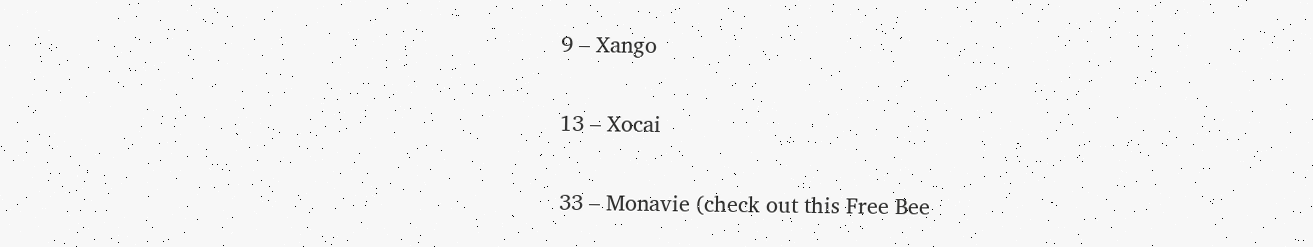9 – Xango

13 – Xocai

33 – Monavie (check out this Free Bee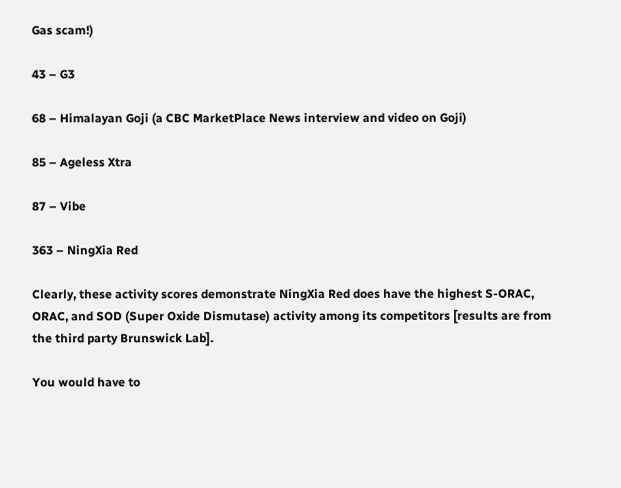Gas scam!)

43 – G3

68 – Himalayan Goji (a CBC MarketPlace News interview and video on Goji)

85 – Ageless Xtra

87 – Vibe

363 – NingXia Red

Clearly, these activity scores demonstrate NingXia Red does have the highest S-ORAC, ORAC, and SOD (Super Oxide Dismutase) activity among its competitors [results are from the third party Brunswick Lab].

You would have to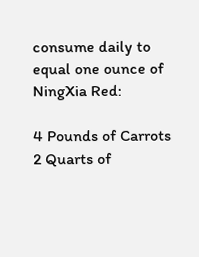consume daily to equal one ounce of NingXia Red:

4 Pounds of Carrots
2 Quarts of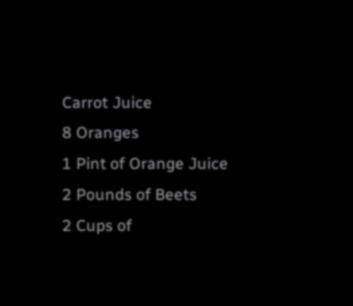Carrot Juice
8 Oranges
1 Pint of Orange Juice
2 Pounds of Beets
2 Cups of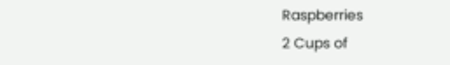Raspberries
2 Cups of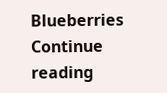Blueberries
Continue reading